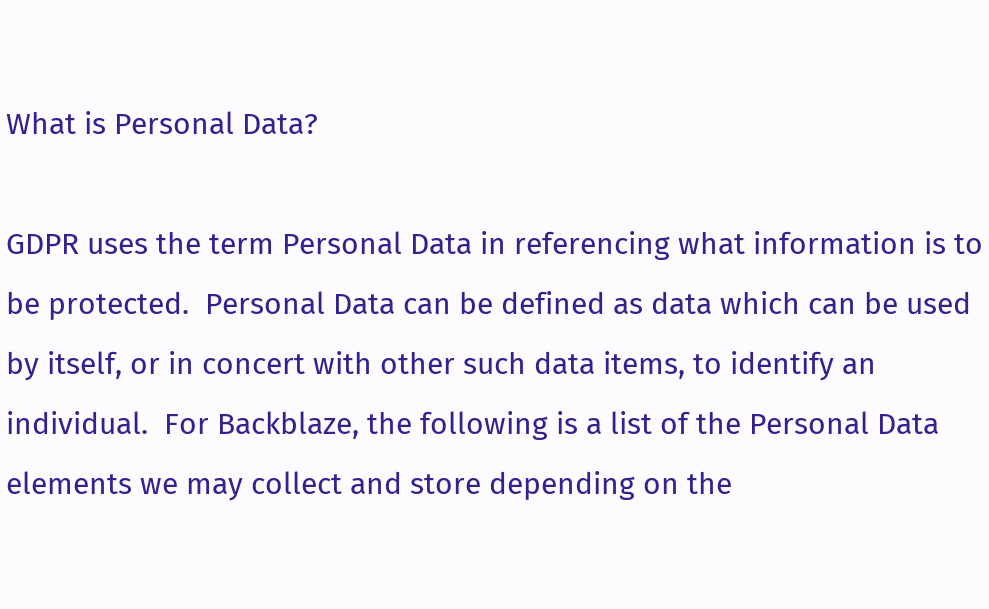What is Personal Data?

GDPR uses the term Personal Data in referencing what information is to be protected.  Personal Data can be defined as data which can be used by itself, or in concert with other such data items, to identify an individual.  For Backblaze, the following is a list of the Personal Data elements we may collect and store depending on the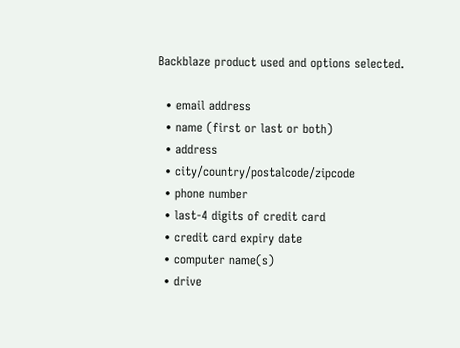Backblaze product used and options selected.

  • email address
  • name (first or last or both)
  • address
  • city/country/postalcode/zipcode
  • phone number
  • last-4 digits of credit card
  • credit card expiry date
  • computer name(s)
  • drive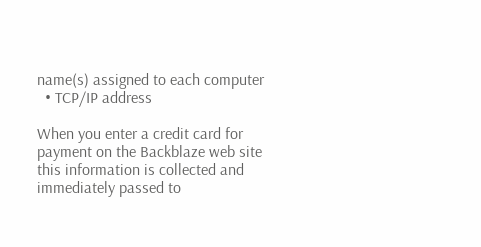name(s) assigned to each computer
  • TCP/IP address

When you enter a credit card for payment on the Backblaze web site this information is collected and immediately passed to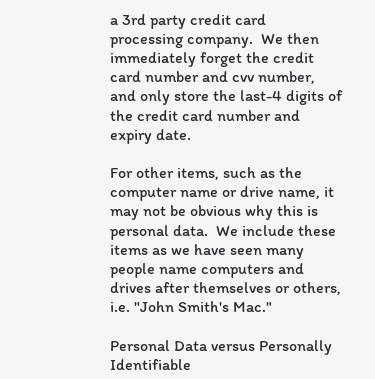a 3rd party credit card processing company.  We then immediately forget the credit card number and cvv number, and only store the last-4 digits of the credit card number and expiry date.

For other items, such as the computer name or drive name, it may not be obvious why this is personal data.  We include these items as we have seen many people name computers and drives after themselves or others, i.e. "John Smith's Mac."

Personal Data versus Personally Identifiable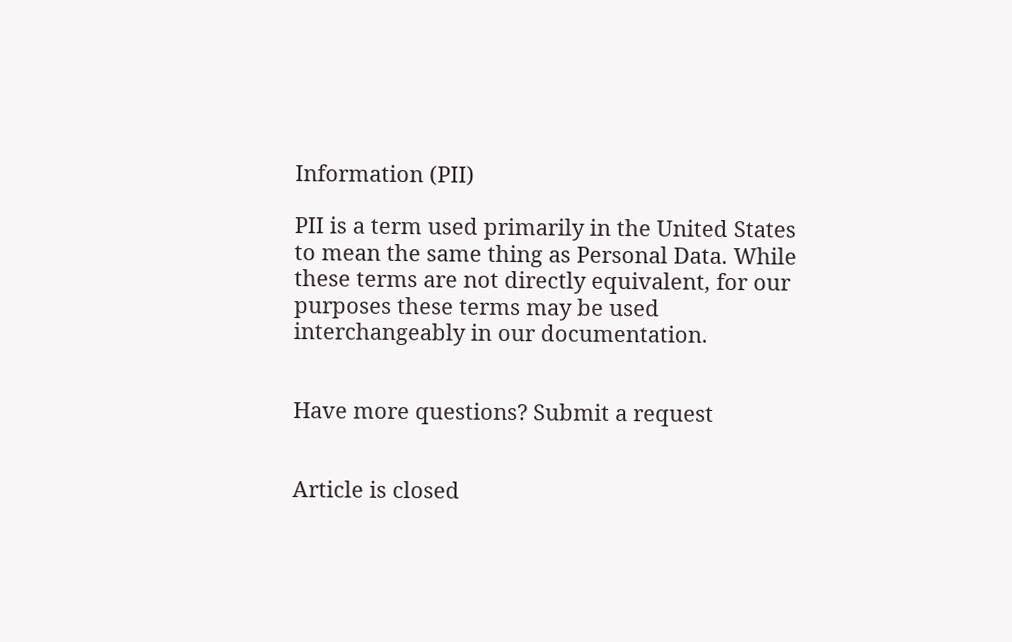Information (PII)

PII is a term used primarily in the United States to mean the same thing as Personal Data. While these terms are not directly equivalent, for our purposes these terms may be used interchangeably in our documentation.


Have more questions? Submit a request


Article is closed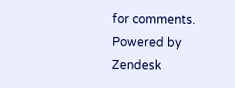for comments.
Powered by Zendesk